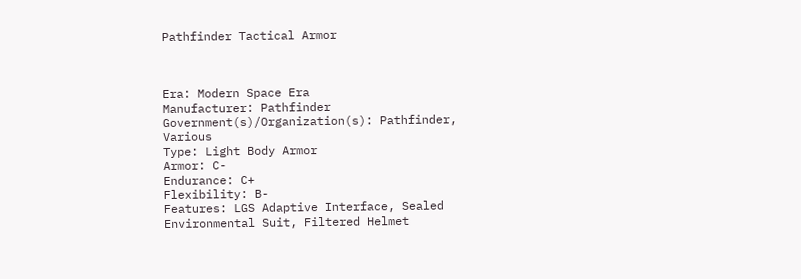Pathfinder Tactical Armor



Era: Modern Space Era
Manufacturer: Pathfinder
Government(s)/Organization(s): Pathfinder, Various
Type: Light Body Armor
Armor: C-
Endurance: C+
Flexibility: B-
Features: LGS Adaptive Interface, Sealed Environmental Suit, Filtered Helmet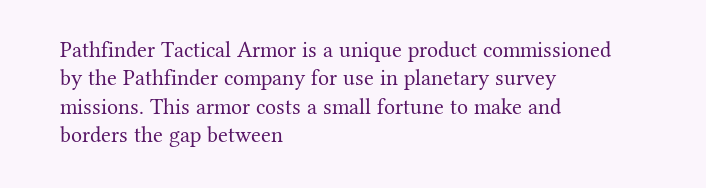Pathfinder Tactical Armor is a unique product commissioned by the Pathfinder company for use in planetary survey missions. This armor costs a small fortune to make and borders the gap between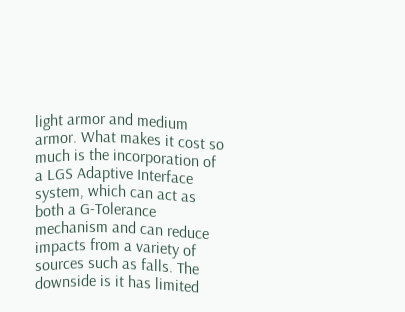light armor and medium armor. What makes it cost so much is the incorporation of a LGS Adaptive Interface system, which can act as both a G-Tolerance mechanism and can reduce impacts from a variety of sources such as falls. The downside is it has limited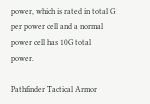power, which is rated in total G per power cell and a normal power cell has 10G total power.

Pathfinder Tactical Armor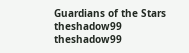Guardians of the Stars theshadow99 theshadow99